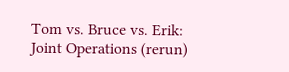Tom vs. Bruce vs. Erik: Joint Operations (rerun)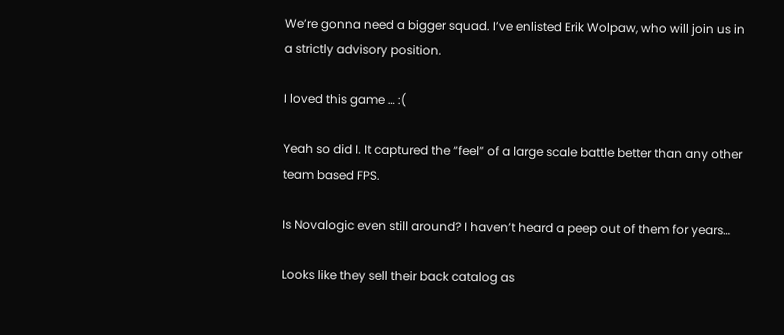We’re gonna need a bigger squad. I’ve enlisted Erik Wolpaw, who will join us in a strictly advisory position.

I loved this game … :(

Yeah so did I. It captured the “feel” of a large scale battle better than any other team based FPS.

Is Novalogic even still around? I haven’t heard a peep out of them for years…

Looks like they sell their back catalog as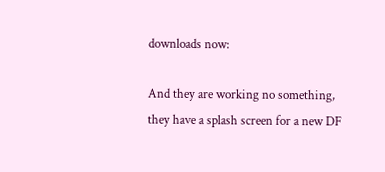downloads now:

And they are working no something, they have a splash screen for a new DF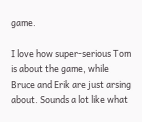game.

I love how super-serious Tom is about the game, while Bruce and Erik are just arsing about. Sounds a lot like what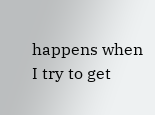happens when I try to get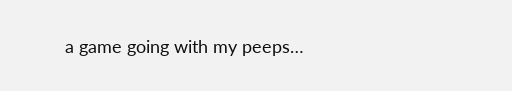a game going with my peeps…